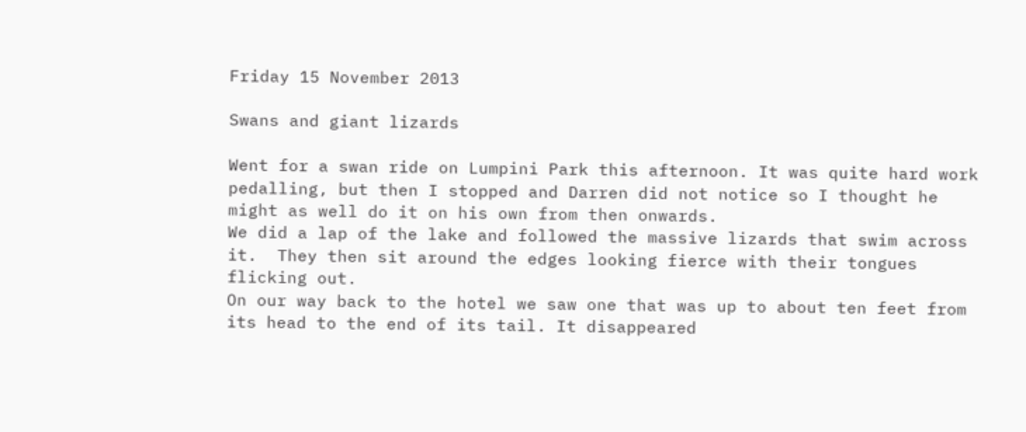Friday 15 November 2013

Swans and giant lizards

Went for a swan ride on Lumpini Park this afternoon. It was quite hard work pedalling, but then I stopped and Darren did not notice so I thought he might as well do it on his own from then onwards.
We did a lap of the lake and followed the massive lizards that swim across it.  They then sit around the edges looking fierce with their tongues flicking out.
On our way back to the hotel we saw one that was up to about ten feet from its head to the end of its tail. It disappeared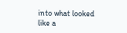into what looked like a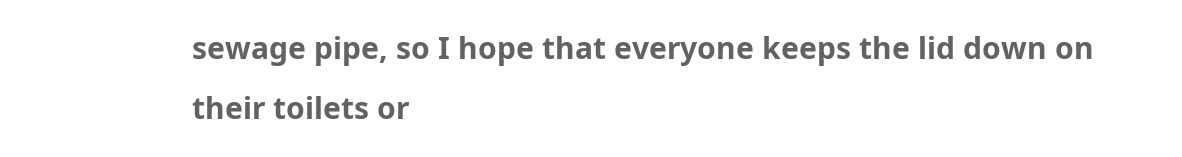sewage pipe, so I hope that everyone keeps the lid down on their toilets or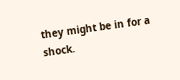they might be in for a shock.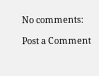No comments:

Post a Comment